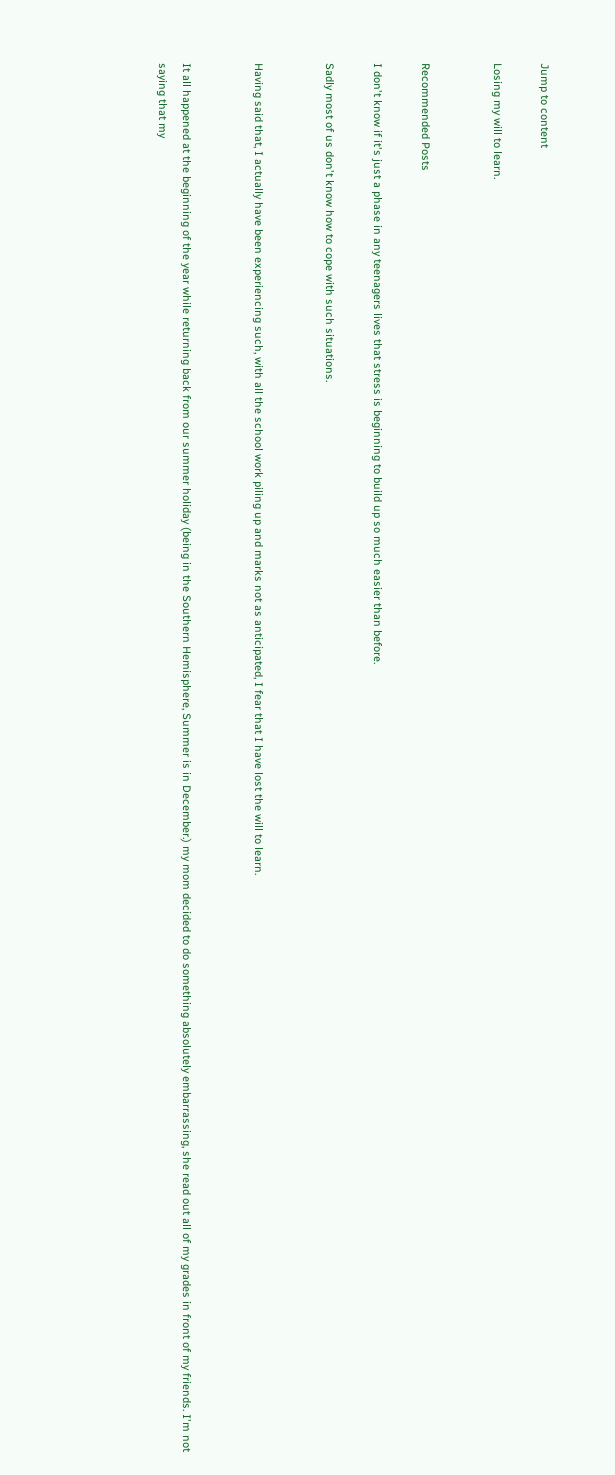Jump to content

Losing my will to learn.


Recommended Posts

I don't know if it's just a phase in any teenagers lives that stress is beginning to build up so much easier than before.

Sadly most of us don't know how to cope with such situations.


Having said that, I actually have been experiencing such, with all the school work piling up and marks not as anticipated, I fear that I have lost the will to learn.


It all happened at the beginning of the year while returning back from our summer holiday (being in the Southern Hemisphere, Summer is in December.) my mom decided to do something absolutely embarrassing, she read out all of my grades in front of my friends. I'm not saying that my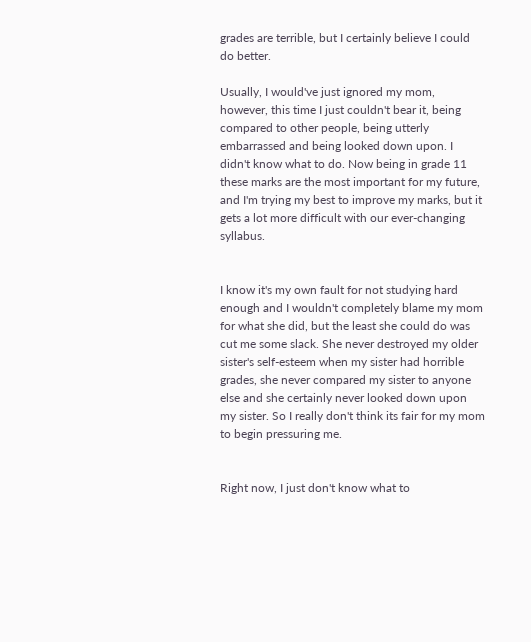grades are terrible, but I certainly believe I could do better.

Usually, I would've just ignored my mom, however, this time I just couldn't bear it, being compared to other people, being utterly embarrassed and being looked down upon. I didn't know what to do. Now being in grade 11 these marks are the most important for my future, and I'm trying my best to improve my marks, but it gets a lot more difficult with our ever-changing syllabus.


I know it's my own fault for not studying hard enough and I wouldn't completely blame my mom for what she did, but the least she could do was cut me some slack. She never destroyed my older sister's self-esteem when my sister had horrible grades, she never compared my sister to anyone else and she certainly never looked down upon my sister. So I really don't think its fair for my mom to begin pressuring me.


Right now, I just don't know what to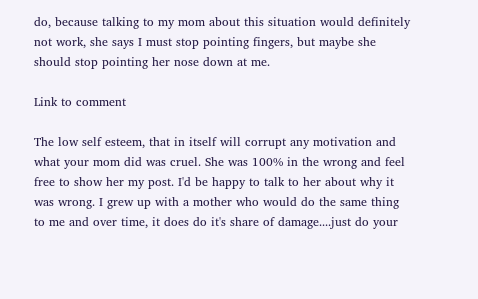do, because talking to my mom about this situation would definitely not work, she says I must stop pointing fingers, but maybe she should stop pointing her nose down at me.

Link to comment

The low self esteem, that in itself will corrupt any motivation and what your mom did was cruel. She was 100% in the wrong and feel free to show her my post. I'd be happy to talk to her about why it was wrong. I grew up with a mother who would do the same thing to me and over time, it does do it's share of damage....just do your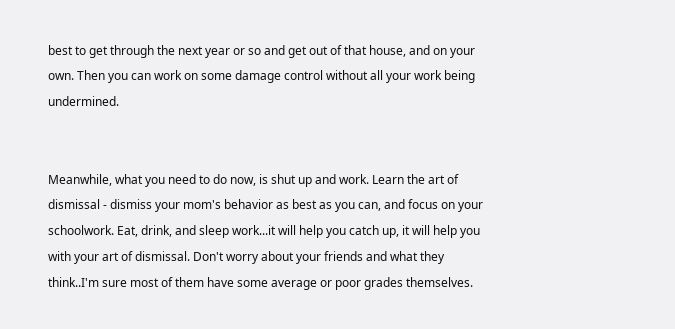best to get through the next year or so and get out of that house, and on your own. Then you can work on some damage control without all your work being undermined.


Meanwhile, what you need to do now, is shut up and work. Learn the art of dismissal - dismiss your mom's behavior as best as you can, and focus on your schoolwork. Eat, drink, and sleep work...it will help you catch up, it will help you with your art of dismissal. Don't worry about your friends and what they think..I'm sure most of them have some average or poor grades themselves.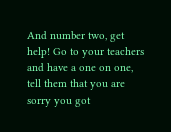And number two, get help! Go to your teachers and have a one on one, tell them that you are sorry you got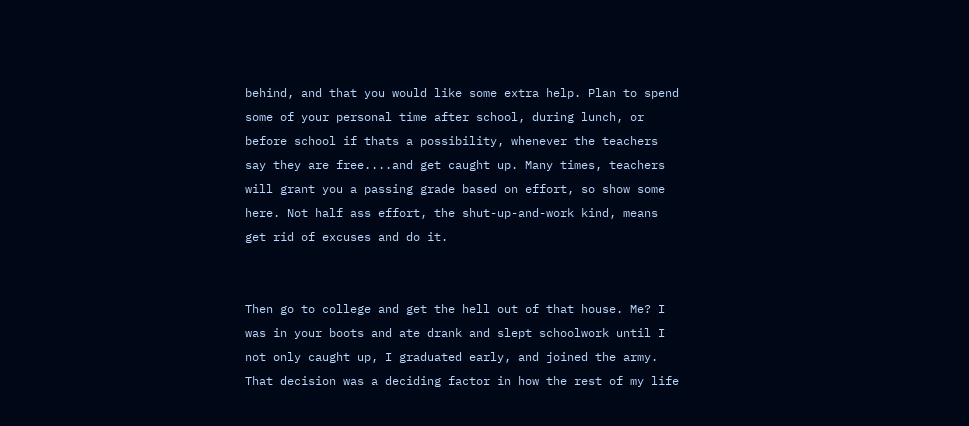behind, and that you would like some extra help. Plan to spend some of your personal time after school, during lunch, or before school if thats a possibility, whenever the teachers say they are free....and get caught up. Many times, teachers will grant you a passing grade based on effort, so show some here. Not half ass effort, the shut-up-and-work kind, means get rid of excuses and do it.


Then go to college and get the hell out of that house. Me? I was in your boots and ate drank and slept schoolwork until I not only caught up, I graduated early, and joined the army. That decision was a deciding factor in how the rest of my life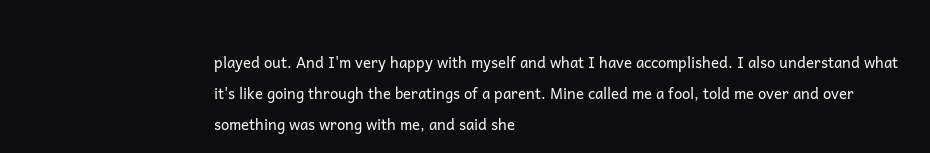played out. And I'm very happy with myself and what I have accomplished. I also understand what it's like going through the beratings of a parent. Mine called me a fool, told me over and over something was wrong with me, and said she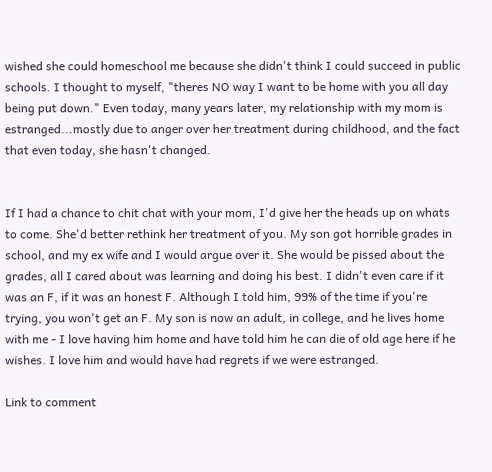wished she could homeschool me because she didn't think I could succeed in public schools. I thought to myself, "theres NO way I want to be home with you all day being put down." Even today, many years later, my relationship with my mom is estranged...mostly due to anger over her treatment during childhood, and the fact that even today, she hasn't changed.


If I had a chance to chit chat with your mom, I'd give her the heads up on whats to come. She'd better rethink her treatment of you. My son got horrible grades in school, and my ex wife and I would argue over it. She would be pissed about the grades, all I cared about was learning and doing his best. I didn't even care if it was an F, if it was an honest F. Although I told him, 99% of the time if you're trying, you won't get an F. My son is now an adult, in college, and he lives home with me - I love having him home and have told him he can die of old age here if he wishes. I love him and would have had regrets if we were estranged.

Link to comment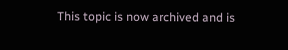This topic is now archived and is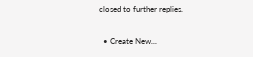closed to further replies.

  • Create New...